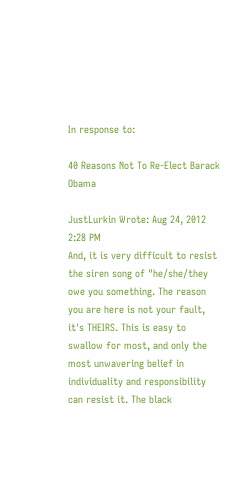In response to:

40 Reasons Not To Re-Elect Barack Obama

JustLurkin Wrote: Aug 24, 2012 2:28 PM
And, it is very difficult to resist the siren song of "he/she/they owe you something. The reason you are here is not your fault, it's THEIRS. This is easy to swallow for most, and only the most unwavering belief in individuality and responsibility can resist it. The black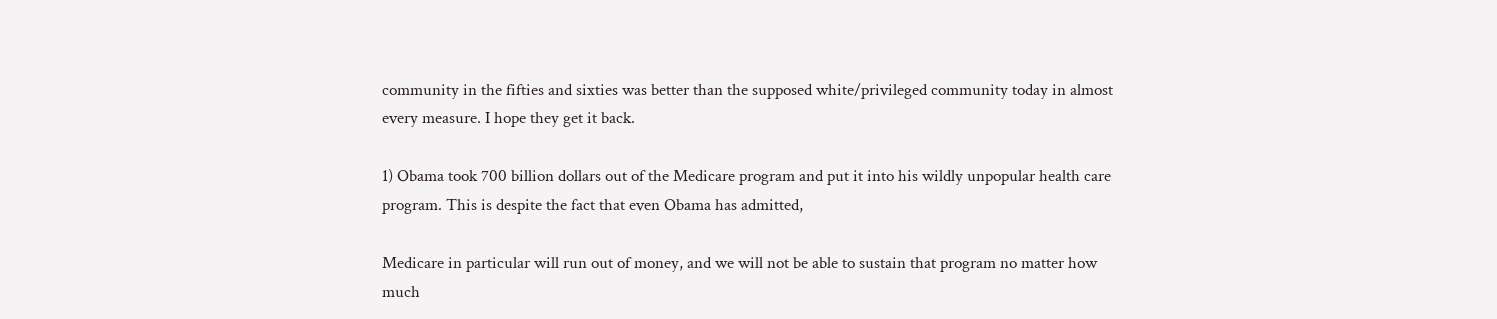community in the fifties and sixties was better than the supposed white/privileged community today in almost every measure. I hope they get it back.

1) Obama took 700 billion dollars out of the Medicare program and put it into his wildly unpopular health care program. This is despite the fact that even Obama has admitted,

Medicare in particular will run out of money, and we will not be able to sustain that program no matter how much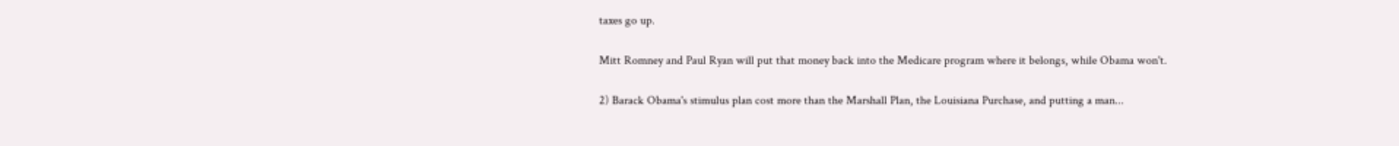taxes go up.

Mitt Romney and Paul Ryan will put that money back into the Medicare program where it belongs, while Obama won't.

2) Barack Obama's stimulus plan cost more than the Marshall Plan, the Louisiana Purchase, and putting a man...